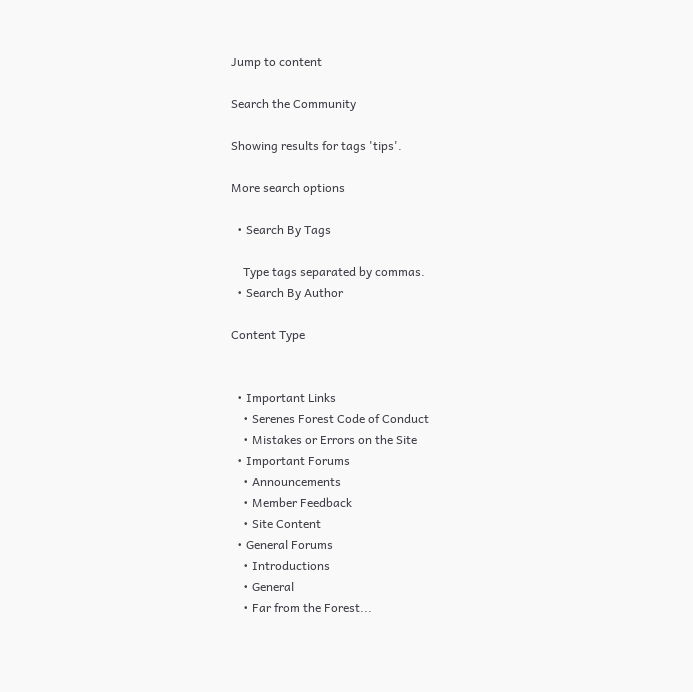Jump to content

Search the Community

Showing results for tags 'tips'.

More search options

  • Search By Tags

    Type tags separated by commas.
  • Search By Author

Content Type


  • Important Links
    • Serenes Forest Code of Conduct
    • Mistakes or Errors on the Site
  • Important Forums
    • Announcements
    • Member Feedback
    • Site Content
  • General Forums
    • Introductions
    • General
    • Far from the Forest...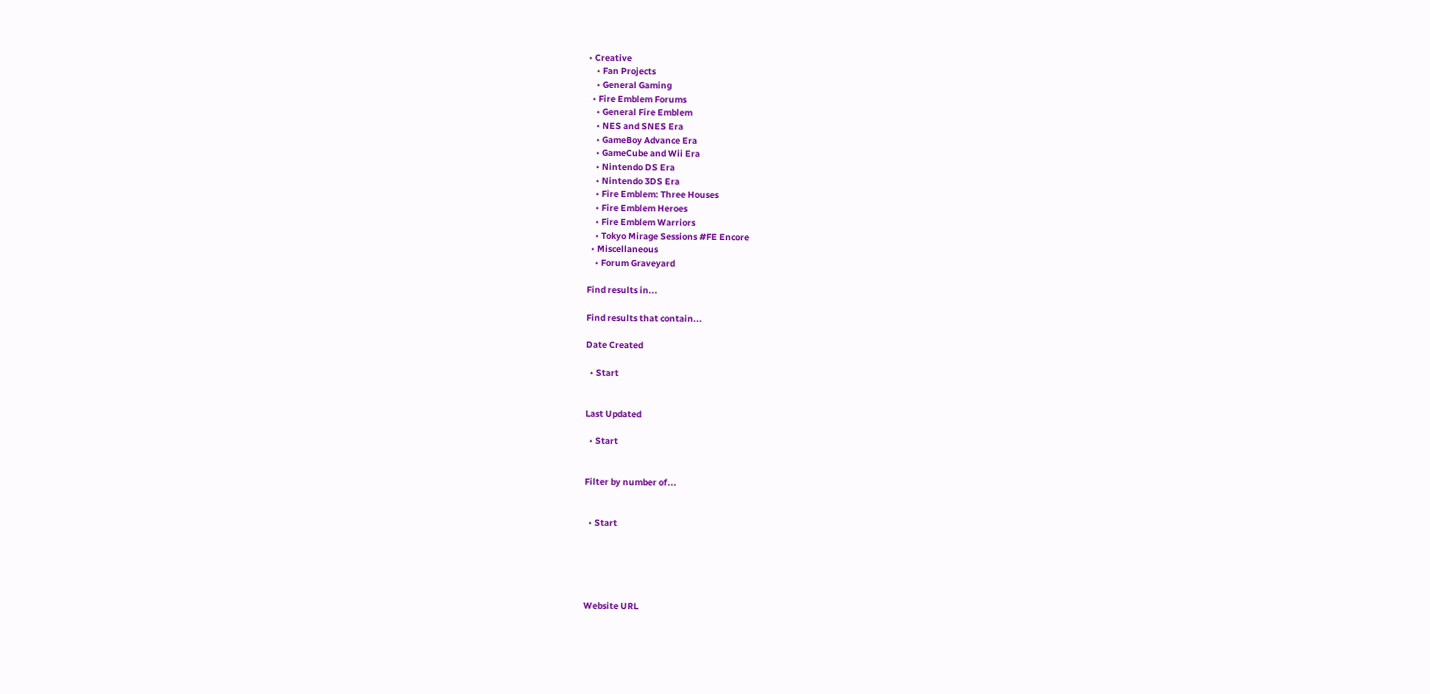• Creative
    • Fan Projects
    • General Gaming
  • Fire Emblem Forums
    • General Fire Emblem
    • NES and SNES Era
    • GameBoy Advance Era
    • GameCube and Wii Era
    • Nintendo DS Era
    • Nintendo 3DS Era
    • Fire Emblem: Three Houses
    • Fire Emblem Heroes
    • Fire Emblem Warriors
    • Tokyo Mirage Sessions #FE Encore
  • Miscellaneous
    • Forum Graveyard

Find results in...

Find results that contain...

Date Created

  • Start


Last Updated

  • Start


Filter by number of...


  • Start





Website URL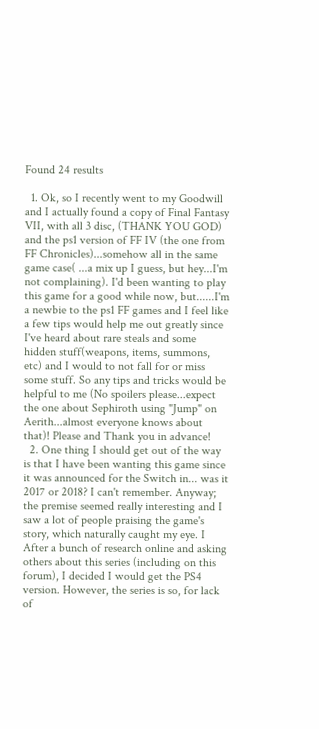Found 24 results

  1. Ok, so I recently went to my Goodwill and I actually found a copy of Final Fantasy VII, with all 3 disc, (THANK YOU GOD) and the ps1 version of FF IV (the one from FF Chronicles)...somehow all in the same game case( ...a mix up I guess, but hey...I'm not complaining). I'd been wanting to play this game for a good while now, but......I'm a newbie to the ps1 FF games and I feel like a few tips would help me out greatly since I've heard about rare steals and some hidden stuff(weapons, items, summons, etc) and I would to not fall for or miss some stuff. So any tips and tricks would be helpful to me (No spoilers please...expect the one about Sephiroth using "Jump" on Aerith...almost everyone knows about that)! Please and Thank you in advance!
  2. One thing I should get out of the way is that I have been wanting this game since it was announced for the Switch in... was it 2017 or 2018? I can't remember. Anyway; the premise seemed really interesting and I saw a lot of people praising the game's story, which naturally caught my eye. I After a bunch of research online and asking others about this series (including on this forum), I decided I would get the PS4 version. However, the series is so, for lack of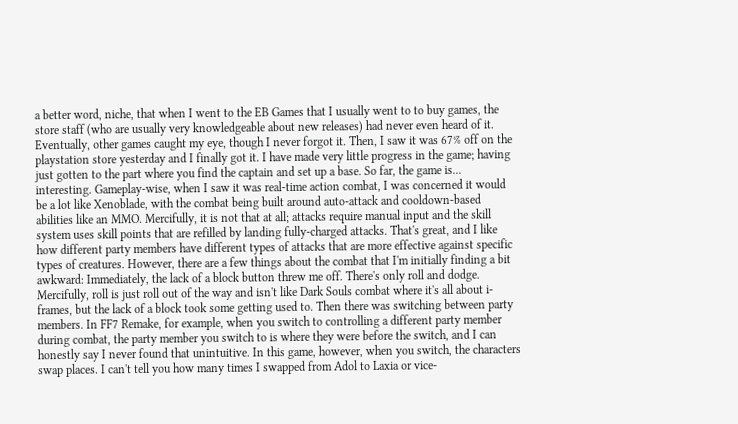a better word, niche, that when I went to the EB Games that I usually went to to buy games, the store staff (who are usually very knowledgeable about new releases) had never even heard of it. Eventually, other games caught my eye, though I never forgot it. Then, I saw it was 67% off on the playstation store yesterday and I finally got it. I have made very little progress in the game; having just gotten to the part where you find the captain and set up a base. So far, the game is... interesting. Gameplay-wise, when I saw it was real-time action combat, I was concerned it would be a lot like Xenoblade, with the combat being built around auto-attack and cooldown-based abilities like an MMO. Mercifully, it is not that at all; attacks require manual input and the skill system uses skill points that are refilled by landing fully-charged attacks. That's great, and I like how different party members have different types of attacks that are more effective against specific types of creatures. However, there are a few things about the combat that I'm initially finding a bit awkward: Immediately, the lack of a block button threw me off. There's only roll and dodge. Mercifully, roll is just roll out of the way and isn't like Dark Souls combat where it's all about i-frames, but the lack of a block took some getting used to. Then there was switching between party members. In FF7 Remake, for example, when you switch to controlling a different party member during combat, the party member you switch to is where they were before the switch, and I can honestly say I never found that unintuitive. In this game, however, when you switch, the characters swap places. I can't tell you how many times I swapped from Adol to Laxia or vice-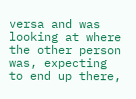versa and was looking at where the other person was, expecting to end up there,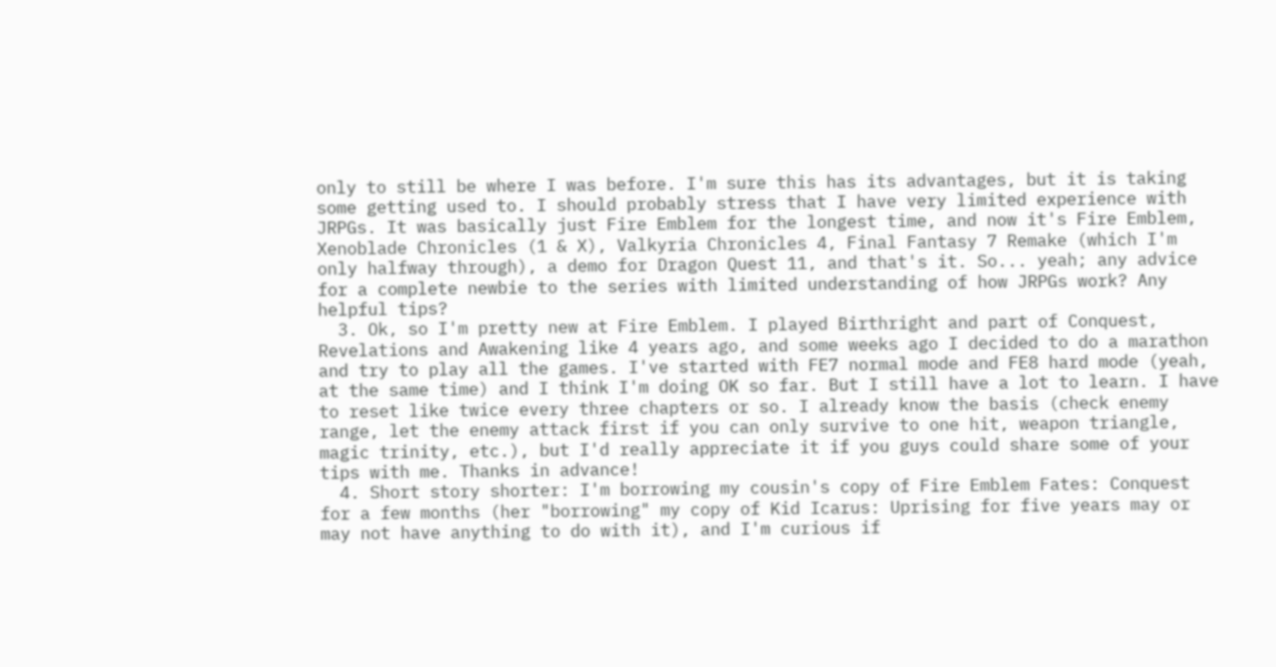only to still be where I was before. I'm sure this has its advantages, but it is taking some getting used to. I should probably stress that I have very limited experience with JRPGs. It was basically just Fire Emblem for the longest time, and now it's Fire Emblem, Xenoblade Chronicles (1 & X), Valkyria Chronicles 4, Final Fantasy 7 Remake (which I'm only halfway through), a demo for Dragon Quest 11, and that's it. So... yeah; any advice for a complete newbie to the series with limited understanding of how JRPGs work? Any helpful tips?
  3. Ok, so I'm pretty new at Fire Emblem. I played Birthright and part of Conquest, Revelations and Awakening like 4 years ago, and some weeks ago I decided to do a marathon and try to play all the games. I've started with FE7 normal mode and FE8 hard mode (yeah, at the same time) and I think I'm doing OK so far. But I still have a lot to learn. I have to reset like twice every three chapters or so. I already know the basis (check enemy range, let the enemy attack first if you can only survive to one hit, weapon triangle, magic trinity, etc.), but I'd really appreciate it if you guys could share some of your tips with me. Thanks in advance!
  4. Short story shorter: I'm borrowing my cousin's copy of Fire Emblem Fates: Conquest for a few months (her "borrowing" my copy of Kid Icarus: Uprising for five years may or may not have anything to do with it), and I'm curious if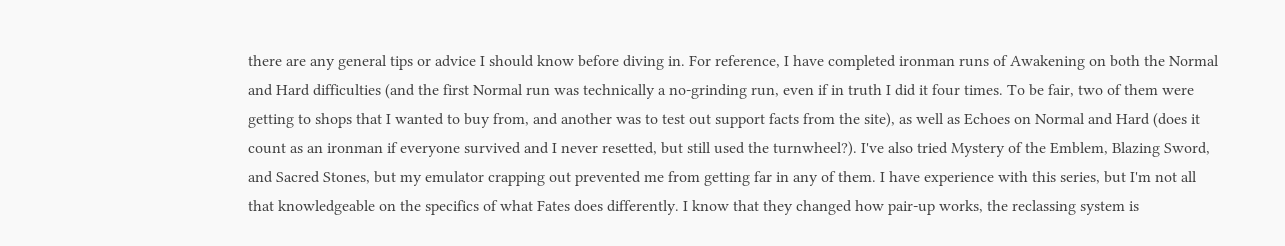there are any general tips or advice I should know before diving in. For reference, I have completed ironman runs of Awakening on both the Normal and Hard difficulties (and the first Normal run was technically a no-grinding run, even if in truth I did it four times. To be fair, two of them were getting to shops that I wanted to buy from, and another was to test out support facts from the site), as well as Echoes on Normal and Hard (does it count as an ironman if everyone survived and I never resetted, but still used the turnwheel?). I've also tried Mystery of the Emblem, Blazing Sword, and Sacred Stones, but my emulator crapping out prevented me from getting far in any of them. I have experience with this series, but I'm not all that knowledgeable on the specifics of what Fates does differently. I know that they changed how pair-up works, the reclassing system is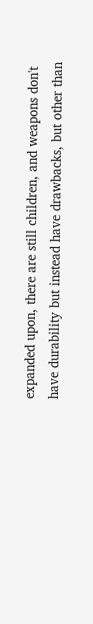expanded upon, there are still children, and weapons don't have durability but instead have drawbacks, but other than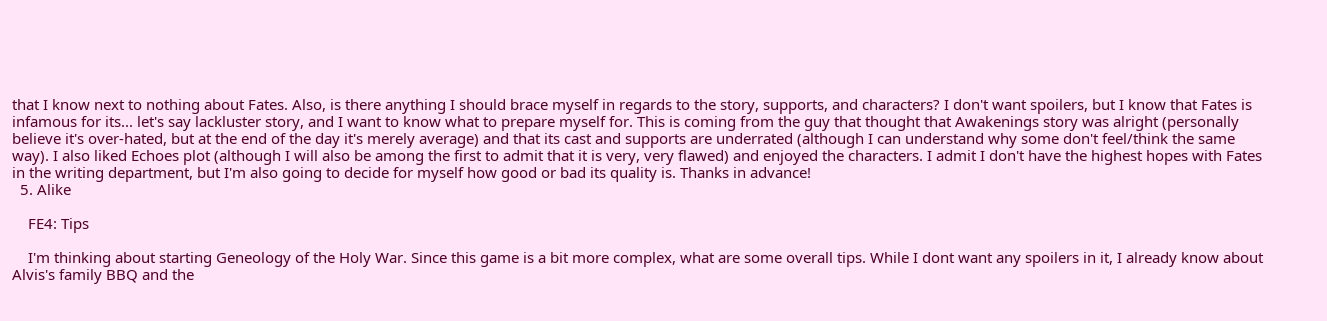that I know next to nothing about Fates. Also, is there anything I should brace myself in regards to the story, supports, and characters? I don't want spoilers, but I know that Fates is infamous for its... let's say lackluster story, and I want to know what to prepare myself for. This is coming from the guy that thought that Awakenings story was alright (personally believe it's over-hated, but at the end of the day it's merely average) and that its cast and supports are underrated (although I can understand why some don't feel/think the same way). I also liked Echoes plot (although I will also be among the first to admit that it is very, very flawed) and enjoyed the characters. I admit I don't have the highest hopes with Fates in the writing department, but I'm also going to decide for myself how good or bad its quality is. Thanks in advance!
  5. Alike

    FE4: Tips

    I'm thinking about starting Geneology of the Holy War. Since this game is a bit more complex, what are some overall tips. While I dont want any spoilers in it, I already know about Alvis's family BBQ and the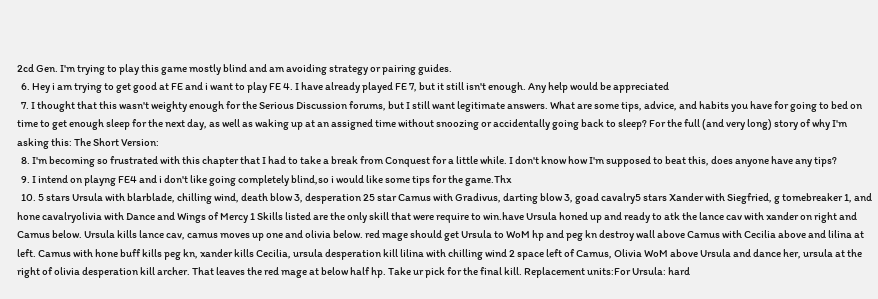2cd Gen. I'm trying to play this game mostly blind and am avoiding strategy or pairing guides.
  6. Hey i am trying to get good at FE and i want to play FE 4. I have already played FE 7, but it still isn't enough. Any help would be appreciated
  7. I thought that this wasn't weighty enough for the Serious Discussion forums, but I still want legitimate answers. What are some tips, advice, and habits you have for going to bed on time to get enough sleep for the next day, as well as waking up at an assigned time without snoozing or accidentally going back to sleep? For the full (and very long) story of why I'm asking this: The Short Version:
  8. I'm becoming so frustrated with this chapter that I had to take a break from Conquest for a little while. I don't know how I'm supposed to beat this, does anyone have any tips?
  9. I intend on playng FE4 and i don't like going completely blind,so i would like some tips for the game.Thx
  10. 5 stars Ursula with blarblade, chilling wind, death blow 3, desperation 25 star Camus with Gradivus, darting blow 3, goad cavalry5 stars Xander with Siegfried, g tomebreaker 1, and hone cavalryolivia with Dance and Wings of Mercy 1 Skills listed are the only skill that were require to win.have Ursula honed up and ready to atk the lance cav with xander on right and Camus below. Ursula kills lance cav, camus moves up one and olivia below. red mage should get Ursula to WoM hp and peg kn destroy wall above Camus with Cecilia above and lilina at left. Camus with hone buff kills peg kn, xander kills Cecilia, ursula desperation kill lilina with chilling wind 2 space left of Camus, Olivia WoM above Ursula and dance her, ursula at the right of olivia desperation kill archer. That leaves the red mage at below half hp. Take ur pick for the final kill. Replacement units:For Ursula: hard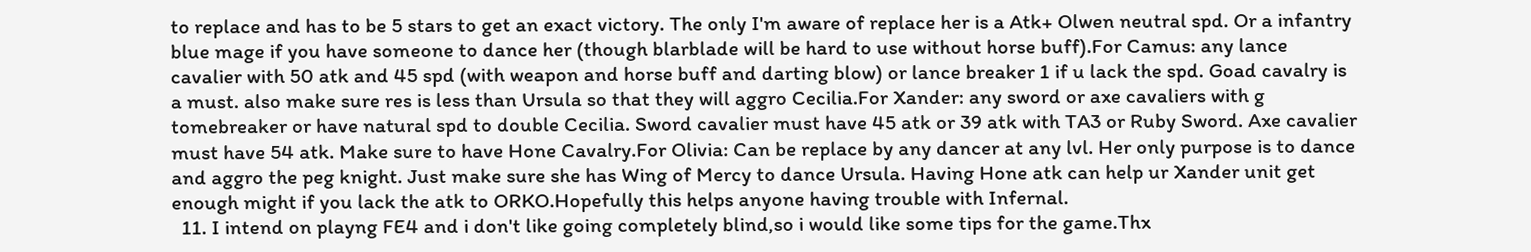to replace and has to be 5 stars to get an exact victory. The only I'm aware of replace her is a Atk+ Olwen neutral spd. Or a infantry blue mage if you have someone to dance her (though blarblade will be hard to use without horse buff).For Camus: any lance cavalier with 50 atk and 45 spd (with weapon and horse buff and darting blow) or lance breaker 1 if u lack the spd. Goad cavalry is a must. also make sure res is less than Ursula so that they will aggro Cecilia.For Xander: any sword or axe cavaliers with g tomebreaker or have natural spd to double Cecilia. Sword cavalier must have 45 atk or 39 atk with TA3 or Ruby Sword. Axe cavalier must have 54 atk. Make sure to have Hone Cavalry.For Olivia: Can be replace by any dancer at any lvl. Her only purpose is to dance and aggro the peg knight. Just make sure she has Wing of Mercy to dance Ursula. Having Hone atk can help ur Xander unit get enough might if you lack the atk to ORKO.Hopefully this helps anyone having trouble with Infernal.
  11. I intend on playng FE4 and i don't like going completely blind,so i would like some tips for the game.Thx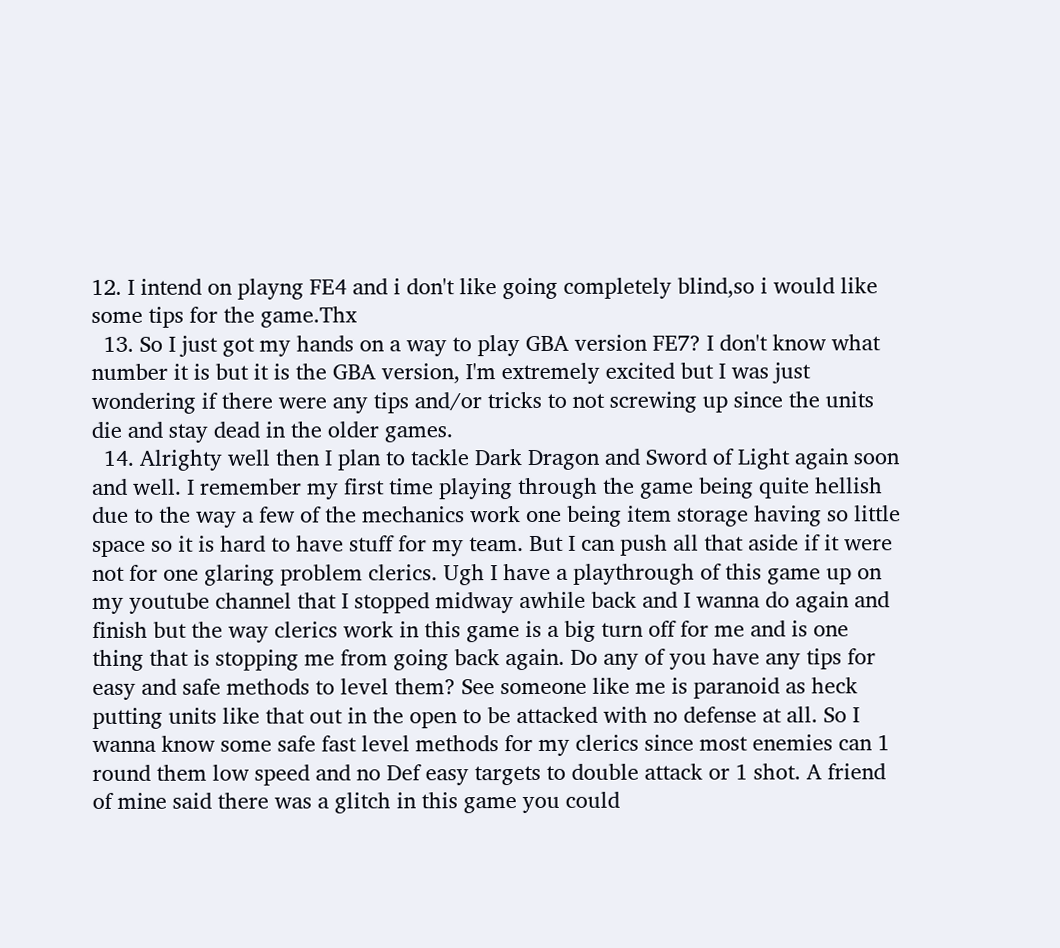12. I intend on playng FE4 and i don't like going completely blind,so i would like some tips for the game.Thx
  13. So I just got my hands on a way to play GBA version FE7? I don't know what number it is but it is the GBA version, I'm extremely excited but I was just wondering if there were any tips and/or tricks to not screwing up since the units die and stay dead in the older games.
  14. Alrighty well then I plan to tackle Dark Dragon and Sword of Light again soon and well. I remember my first time playing through the game being quite hellish due to the way a few of the mechanics work one being item storage having so little space so it is hard to have stuff for my team. But I can push all that aside if it were not for one glaring problem clerics. Ugh I have a playthrough of this game up on my youtube channel that I stopped midway awhile back and I wanna do again and finish but the way clerics work in this game is a big turn off for me and is one thing that is stopping me from going back again. Do any of you have any tips for easy and safe methods to level them? See someone like me is paranoid as heck putting units like that out in the open to be attacked with no defense at all. So I wanna know some safe fast level methods for my clerics since most enemies can 1 round them low speed and no Def easy targets to double attack or 1 shot. A friend of mine said there was a glitch in this game you could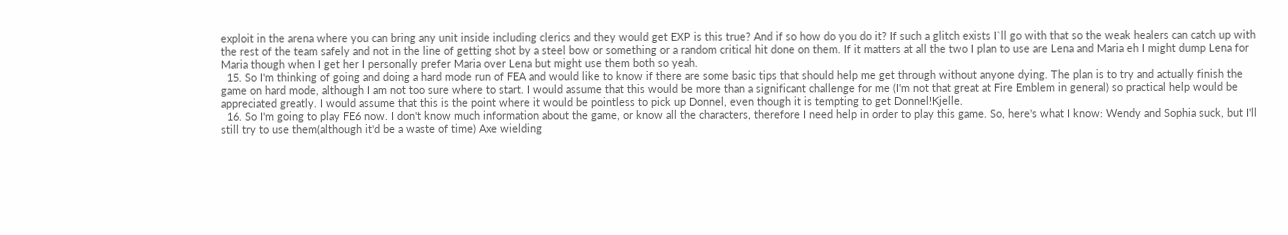exploit in the arena where you can bring any unit inside including clerics and they would get EXP is this true? And if so how do you do it? If such a glitch exists I`ll go with that so the weak healers can catch up with the rest of the team safely and not in the line of getting shot by a steel bow or something or a random critical hit done on them. If it matters at all the two I plan to use are Lena and Maria eh I might dump Lena for Maria though when I get her I personally prefer Maria over Lena but might use them both so yeah.
  15. So I'm thinking of going and doing a hard mode run of FEA and would like to know if there are some basic tips that should help me get through without anyone dying. The plan is to try and actually finish the game on hard mode, although I am not too sure where to start. I would assume that this would be more than a significant challenge for me (I'm not that great at Fire Emblem in general) so practical help would be appreciated greatly. I would assume that this is the point where it would be pointless to pick up Donnel, even though it is tempting to get Donnel!Kjelle.
  16. So I'm going to play FE6 now. I don't know much information about the game, or know all the characters, therefore I need help in order to play this game. So, here's what I know: Wendy and Sophia suck, but I'll still try to use them(although it'd be a waste of time) Axe wielding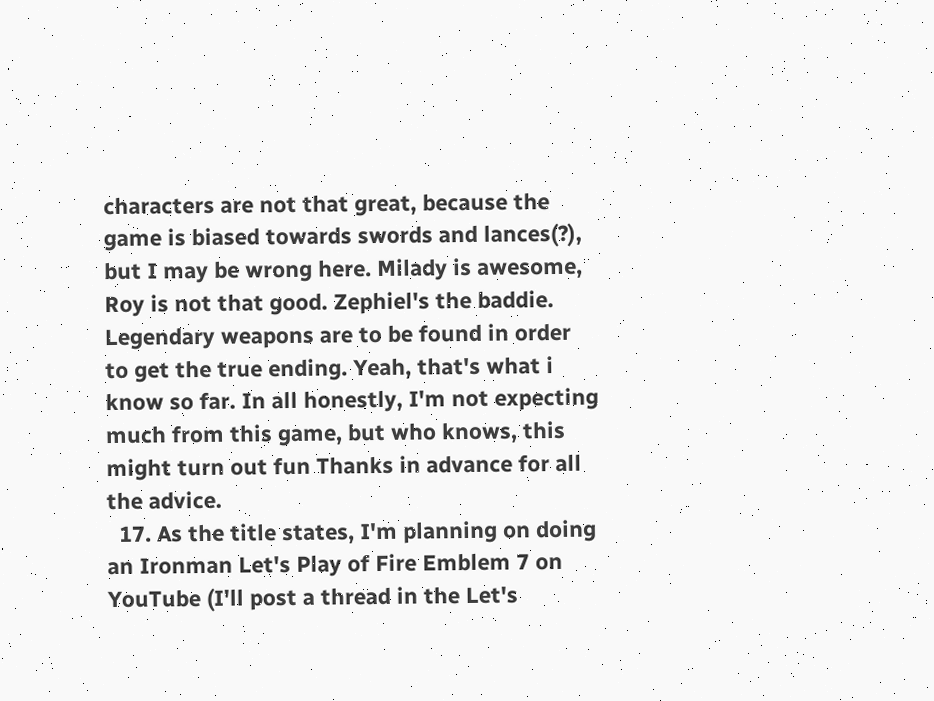characters are not that great, because the game is biased towards swords and lances(?), but I may be wrong here. Milady is awesome, Roy is not that good. Zephiel's the baddie. Legendary weapons are to be found in order to get the true ending. Yeah, that's what i know so far. In all honestly, I'm not expecting much from this game, but who knows, this might turn out fun Thanks in advance for all the advice.
  17. As the title states, I'm planning on doing an Ironman Let's Play of Fire Emblem 7 on YouTube (I'll post a thread in the Let's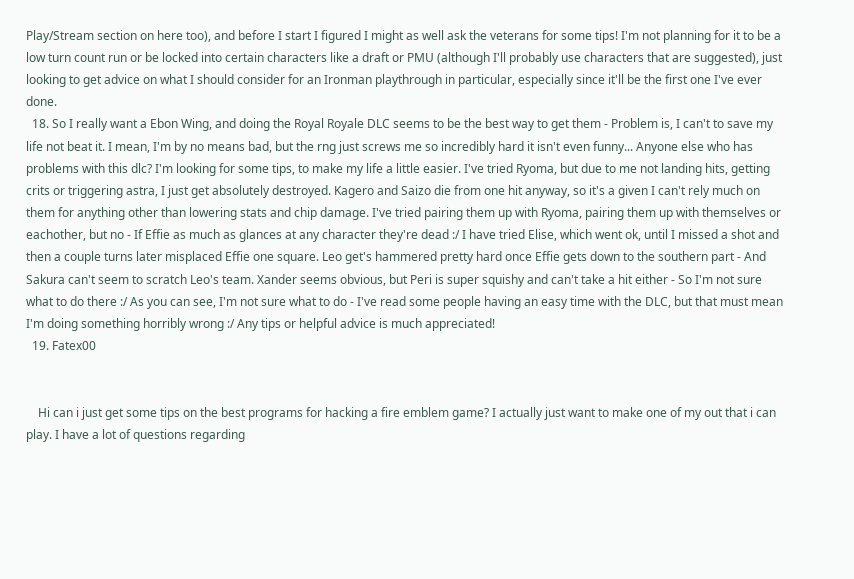Play/Stream section on here too), and before I start I figured I might as well ask the veterans for some tips! I'm not planning for it to be a low turn count run or be locked into certain characters like a draft or PMU (although I'll probably use characters that are suggested), just looking to get advice on what I should consider for an Ironman playthrough in particular, especially since it'll be the first one I've ever done.
  18. So I really want a Ebon Wing, and doing the Royal Royale DLC seems to be the best way to get them - Problem is, I can't to save my life not beat it. I mean, I'm by no means bad, but the rng just screws me so incredibly hard it isn't even funny... Anyone else who has problems with this dlc? I'm looking for some tips, to make my life a little easier. I've tried Ryoma, but due to me not landing hits, getting crits or triggering astra, I just get absolutely destroyed. Kagero and Saizo die from one hit anyway, so it's a given I can't rely much on them for anything other than lowering stats and chip damage. I've tried pairing them up with Ryoma, pairing them up with themselves or eachother, but no - If Effie as much as glances at any character they're dead :/ I have tried Elise, which went ok, until I missed a shot and then a couple turns later misplaced Effie one square. Leo get's hammered pretty hard once Effie gets down to the southern part - And Sakura can't seem to scratch Leo's team. Xander seems obvious, but Peri is super squishy and can't take a hit either - So I'm not sure what to do there :/ As you can see, I'm not sure what to do - I've read some people having an easy time with the DLC, but that must mean I'm doing something horribly wrong :/ Any tips or helpful advice is much appreciated!
  19. Fatex00


    Hi can i just get some tips on the best programs for hacking a fire emblem game? I actually just want to make one of my out that i can play. I have a lot of questions regarding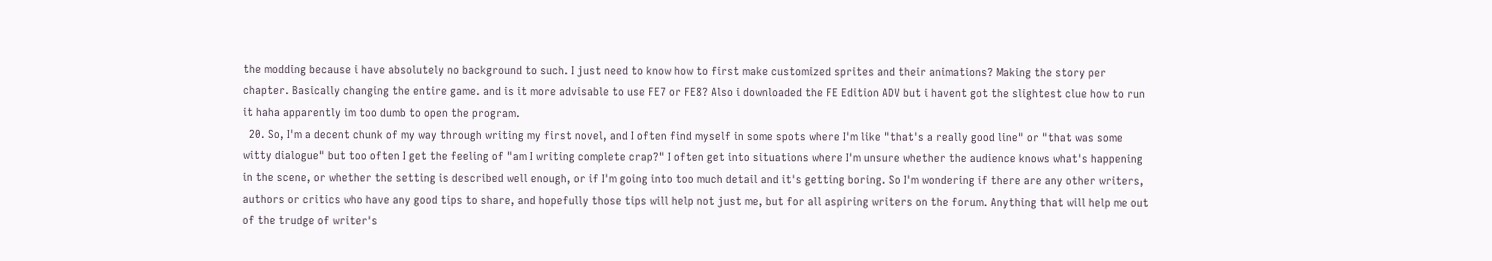the modding because i have absolutely no background to such. I just need to know how to first make customized sprites and their animations? Making the story per chapter. Basically changing the entire game. and is it more advisable to use FE7 or FE8? Also i downloaded the FE Edition ADV but i havent got the slightest clue how to run it haha apparently im too dumb to open the program.
  20. So, I'm a decent chunk of my way through writing my first novel, and I often find myself in some spots where I'm like "that's a really good line" or "that was some witty dialogue" but too often I get the feeling of "am I writing complete crap?" I often get into situations where I'm unsure whether the audience knows what's happening in the scene, or whether the setting is described well enough, or if I'm going into too much detail and it's getting boring. So I'm wondering if there are any other writers, authors or critics who have any good tips to share, and hopefully those tips will help not just me, but for all aspiring writers on the forum. Anything that will help me out of the trudge of writer's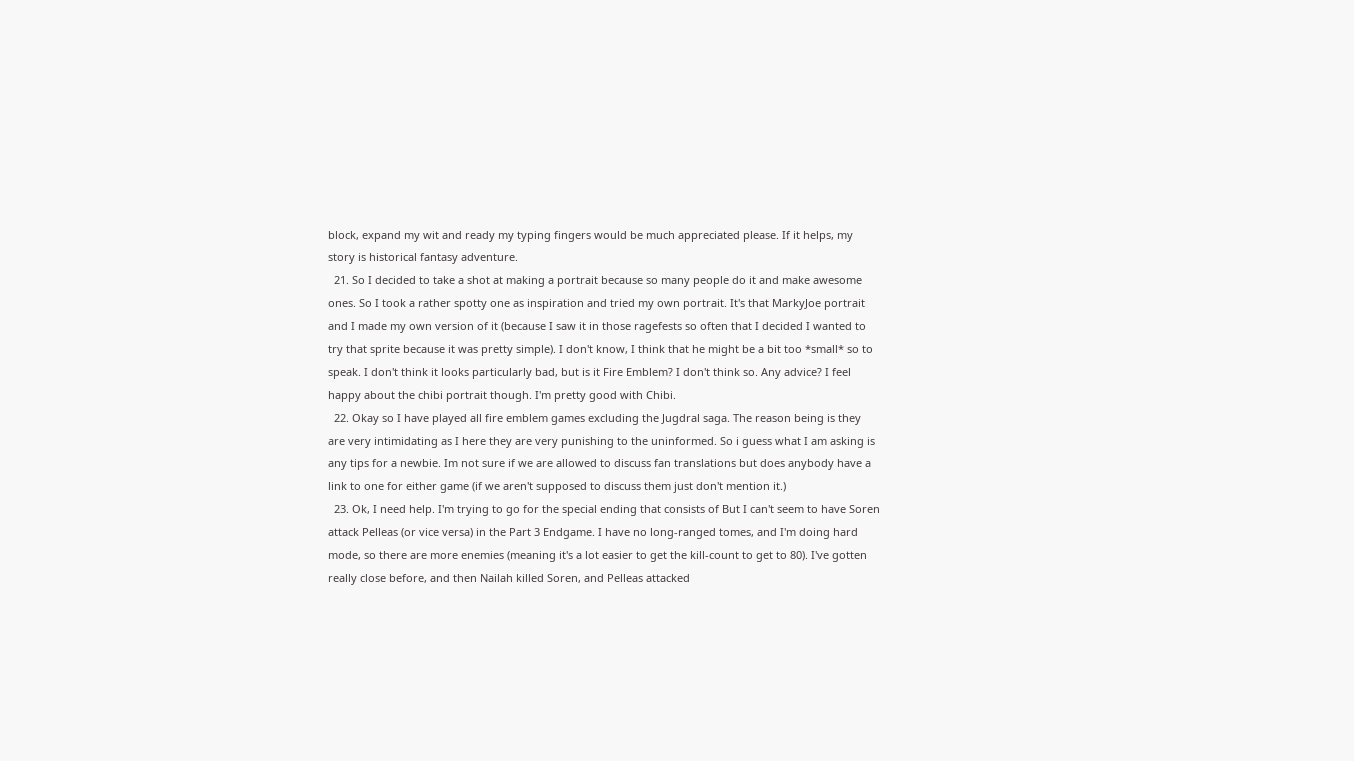block, expand my wit and ready my typing fingers would be much appreciated please. If it helps, my story is historical fantasy adventure.
  21. So I decided to take a shot at making a portrait because so many people do it and make awesome ones. So I took a rather spotty one as inspiration and tried my own portrait. It's that MarkyJoe portrait and I made my own version of it (because I saw it in those ragefests so often that I decided I wanted to try that sprite because it was pretty simple). I don't know, I think that he might be a bit too *small* so to speak. I don't think it looks particularly bad, but is it Fire Emblem? I don't think so. Any advice? I feel happy about the chibi portrait though. I'm pretty good with Chibi.
  22. Okay so I have played all fire emblem games excluding the Jugdral saga. The reason being is they are very intimidating as I here they are very punishing to the uninformed. So i guess what I am asking is any tips for a newbie. Im not sure if we are allowed to discuss fan translations but does anybody have a link to one for either game (if we aren't supposed to discuss them just don't mention it.)
  23. Ok, I need help. I'm trying to go for the special ending that consists of But I can't seem to have Soren attack Pelleas (or vice versa) in the Part 3 Endgame. I have no long-ranged tomes, and I'm doing hard mode, so there are more enemies (meaning it's a lot easier to get the kill-count to get to 80). I've gotten really close before, and then Nailah killed Soren, and Pelleas attacked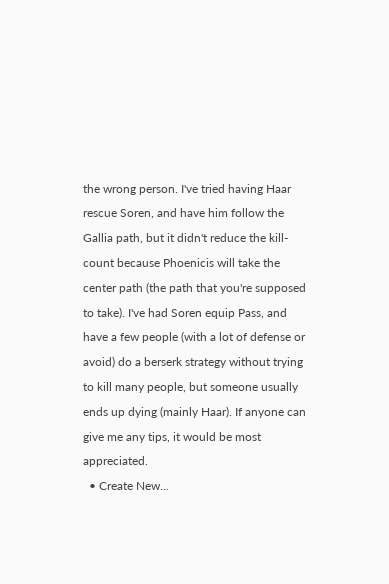the wrong person. I've tried having Haar rescue Soren, and have him follow the Gallia path, but it didn't reduce the kill-count because Phoenicis will take the center path (the path that you're supposed to take). I've had Soren equip Pass, and have a few people (with a lot of defense or avoid) do a berserk strategy without trying to kill many people, but someone usually ends up dying (mainly Haar). If anyone can give me any tips, it would be most appreciated.
  • Create New...